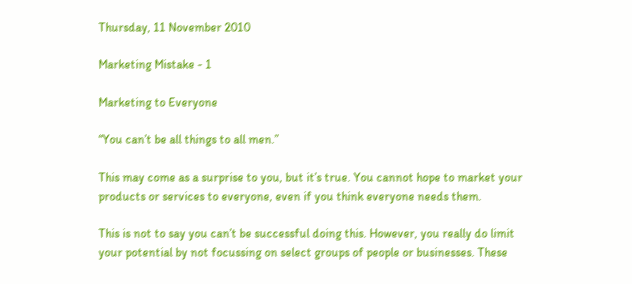Thursday, 11 November 2010

Marketing Mistake - 1

Marketing to Everyone

“You can’t be all things to all men.”

This may come as a surprise to you, but it’s true. You cannot hope to market your products or services to everyone, even if you think everyone needs them.

This is not to say you can’t be successful doing this. However, you really do limit your potential by not focussing on select groups of people or businesses. These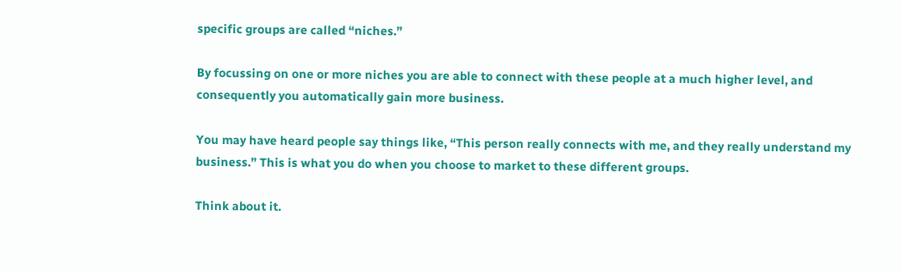specific groups are called “niches.”

By focussing on one or more niches you are able to connect with these people at a much higher level, and consequently you automatically gain more business.

You may have heard people say things like, “This person really connects with me, and they really understand my business.” This is what you do when you choose to market to these different groups.

Think about it.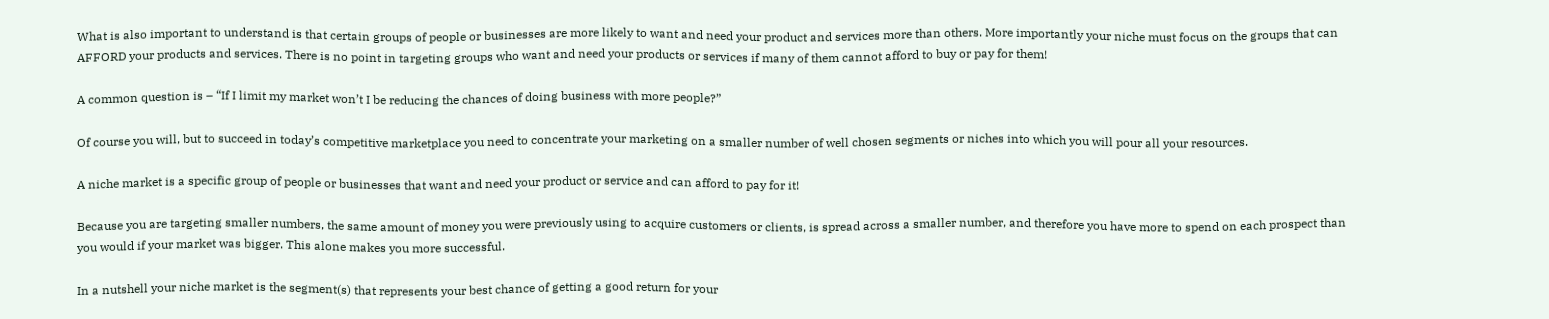What is also important to understand is that certain groups of people or businesses are more likely to want and need your product and services more than others. More importantly your niche must focus on the groups that can AFFORD your products and services. There is no point in targeting groups who want and need your products or services if many of them cannot afford to buy or pay for them!

A common question is – “If I limit my market won’t I be reducing the chances of doing business with more people?”

Of course you will, but to succeed in today’s competitive marketplace you need to concentrate your marketing on a smaller number of well chosen segments or niches into which you will pour all your resources.

A niche market is a specific group of people or businesses that want and need your product or service and can afford to pay for it!

Because you are targeting smaller numbers, the same amount of money you were previously using to acquire customers or clients, is spread across a smaller number, and therefore you have more to spend on each prospect than you would if your market was bigger. This alone makes you more successful.

In a nutshell your niche market is the segment(s) that represents your best chance of getting a good return for your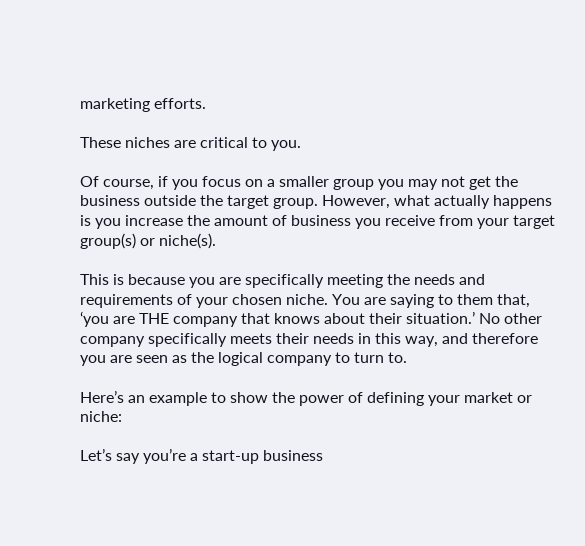marketing efforts.

These niches are critical to you.

Of course, if you focus on a smaller group you may not get the business outside the target group. However, what actually happens is you increase the amount of business you receive from your target group(s) or niche(s).

This is because you are specifically meeting the needs and requirements of your chosen niche. You are saying to them that, ‘you are THE company that knows about their situation.’ No other company specifically meets their needs in this way, and therefore you are seen as the logical company to turn to.

Here’s an example to show the power of defining your market or niche:

Let’s say you’re a start-up business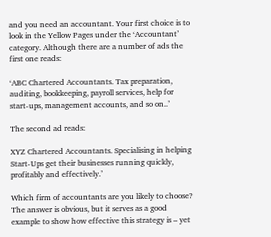and you need an accountant. Your first choice is to look in the Yellow Pages under the ‘Accountant’ category. Although there are a number of ads the first one reads:

‘ABC Chartered Accountants. Tax preparation, auditing, bookkeeping, payroll services, help for start-ups, management accounts, and so on..’

The second ad reads:

XYZ Chartered Accountants. Specialising in helping Start-Ups get their businesses running quickly, profitably and effectively.’

Which firm of accountants are you likely to choose? The answer is obvious, but it serves as a good example to show how effective this strategy is – yet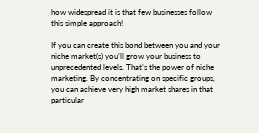how widespread it is that few businesses follow this simple approach!

If you can create this bond between you and your niche market(s) you’ll grow your business to unprecedented levels. That’s the power of niche marketing. By concentrating on specific groups, you can achieve very high market shares in that particular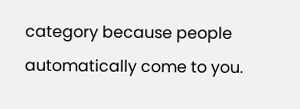category because people automatically come to you.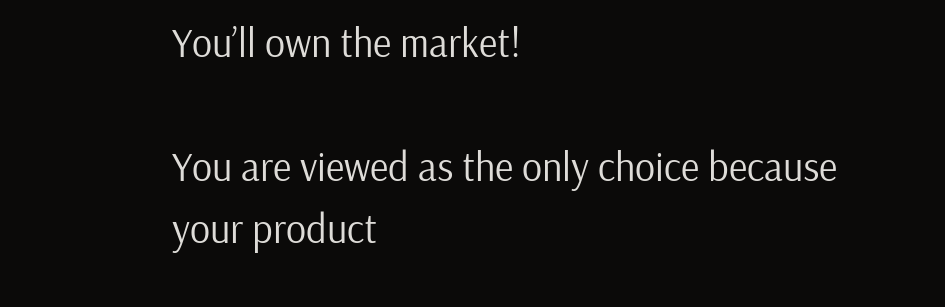You’ll own the market!

You are viewed as the only choice because your product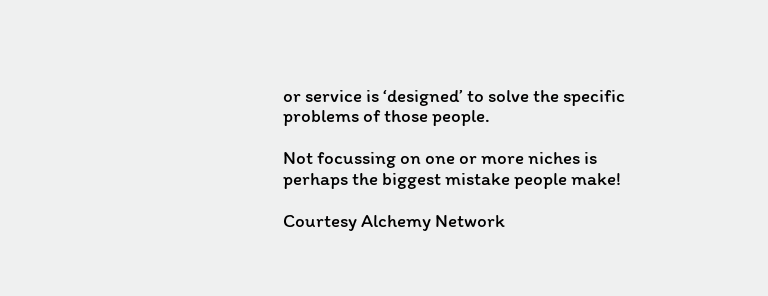or service is ‘designed’ to solve the specific problems of those people.

Not focussing on one or more niches is perhaps the biggest mistake people make!

Courtesy Alchemy Network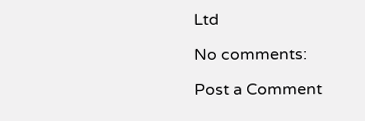Ltd

No comments:

Post a Comment